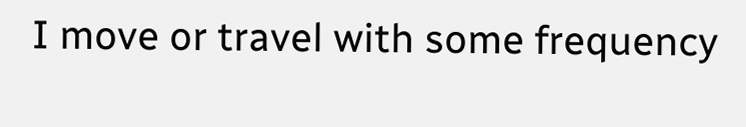I move or travel with some frequency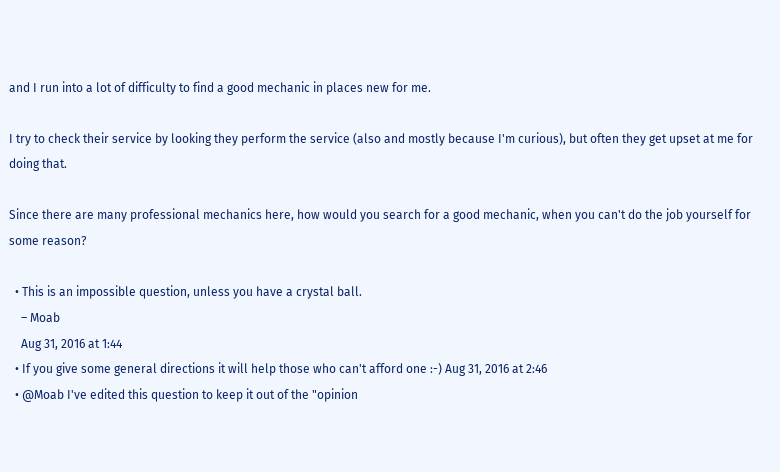and I run into a lot of difficulty to find a good mechanic in places new for me.

I try to check their service by looking they perform the service (also and mostly because I'm curious), but often they get upset at me for doing that.

Since there are many professional mechanics here, how would you search for a good mechanic, when you can't do the job yourself for some reason?

  • This is an impossible question, unless you have a crystal ball.
    – Moab
    Aug 31, 2016 at 1:44
  • If you give some general directions it will help those who can't afford one :-) Aug 31, 2016 at 2:46
  • @Moab I've edited this question to keep it out of the "opinion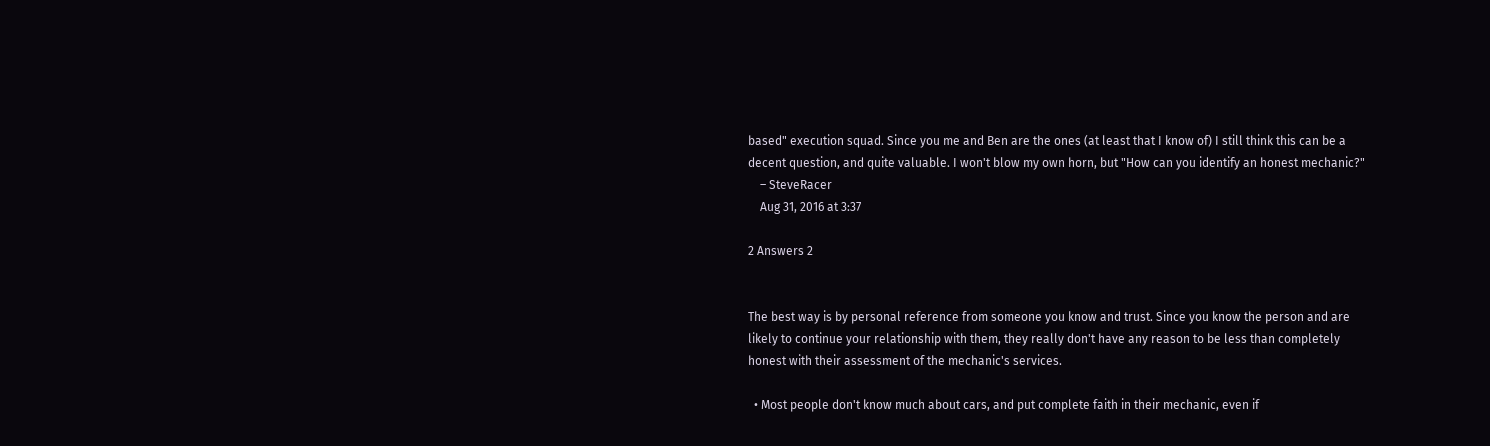based" execution squad. Since you me and Ben are the ones (at least that I know of) I still think this can be a decent question, and quite valuable. I won't blow my own horn, but "How can you identify an honest mechanic?"
    – SteveRacer
    Aug 31, 2016 at 3:37

2 Answers 2


The best way is by personal reference from someone you know and trust. Since you know the person and are likely to continue your relationship with them, they really don't have any reason to be less than completely honest with their assessment of the mechanic's services.

  • Most people don't know much about cars, and put complete faith in their mechanic, even if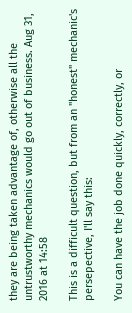they are being taken advantage of, otherwise all the untrustworthy mechanics would go out of business. Aug 31, 2016 at 14:58

This is a difficult question, but from an "honest" mechanic's persepective, I'll say this:

You can have the job done quickly, correctly, or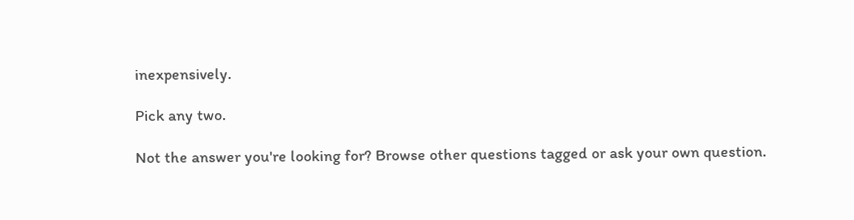inexpensively.

Pick any two.

Not the answer you're looking for? Browse other questions tagged or ask your own question.